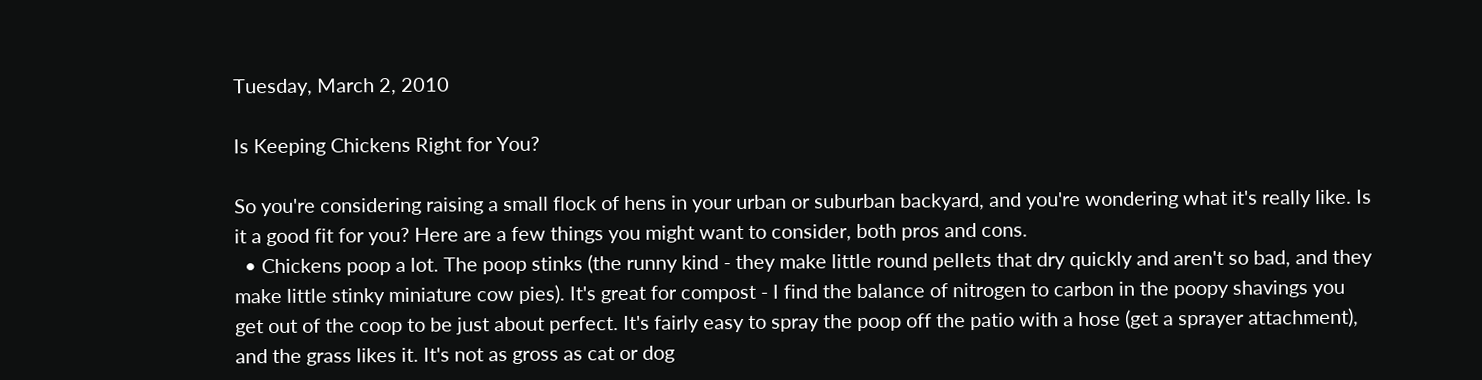Tuesday, March 2, 2010

Is Keeping Chickens Right for You?

So you're considering raising a small flock of hens in your urban or suburban backyard, and you're wondering what it's really like. Is it a good fit for you? Here are a few things you might want to consider, both pros and cons.
  • Chickens poop a lot. The poop stinks (the runny kind - they make little round pellets that dry quickly and aren't so bad, and they make little stinky miniature cow pies). It's great for compost - I find the balance of nitrogen to carbon in the poopy shavings you get out of the coop to be just about perfect. It's fairly easy to spray the poop off the patio with a hose (get a sprayer attachment), and the grass likes it. It's not as gross as cat or dog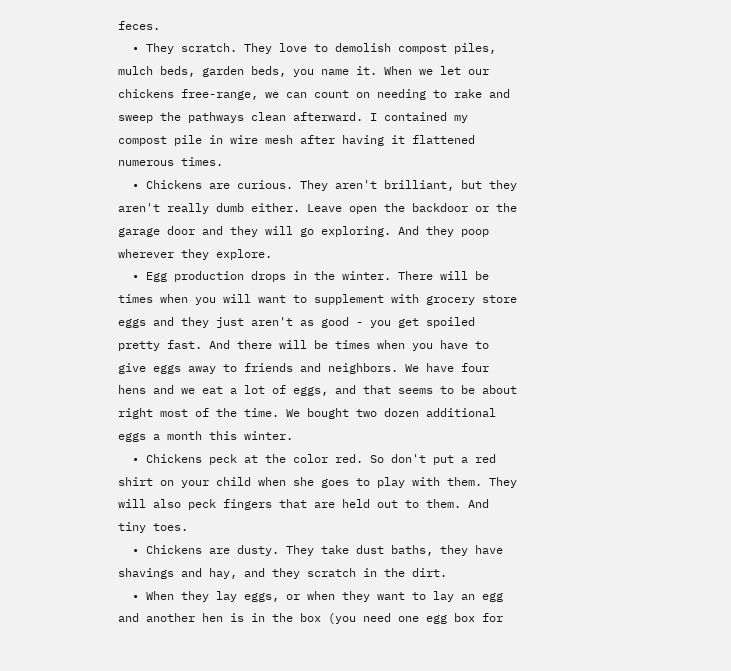feces.
  • They scratch. They love to demolish compost piles, mulch beds, garden beds, you name it. When we let our chickens free-range, we can count on needing to rake and sweep the pathways clean afterward. I contained my compost pile in wire mesh after having it flattened numerous times.
  • Chickens are curious. They aren't brilliant, but they aren't really dumb either. Leave open the backdoor or the garage door and they will go exploring. And they poop wherever they explore.
  • Egg production drops in the winter. There will be times when you will want to supplement with grocery store eggs and they just aren't as good - you get spoiled pretty fast. And there will be times when you have to give eggs away to friends and neighbors. We have four hens and we eat a lot of eggs, and that seems to be about right most of the time. We bought two dozen additional eggs a month this winter.
  • Chickens peck at the color red. So don't put a red shirt on your child when she goes to play with them. They will also peck fingers that are held out to them. And tiny toes.
  • Chickens are dusty. They take dust baths, they have shavings and hay, and they scratch in the dirt.
  • When they lay eggs, or when they want to lay an egg and another hen is in the box (you need one egg box for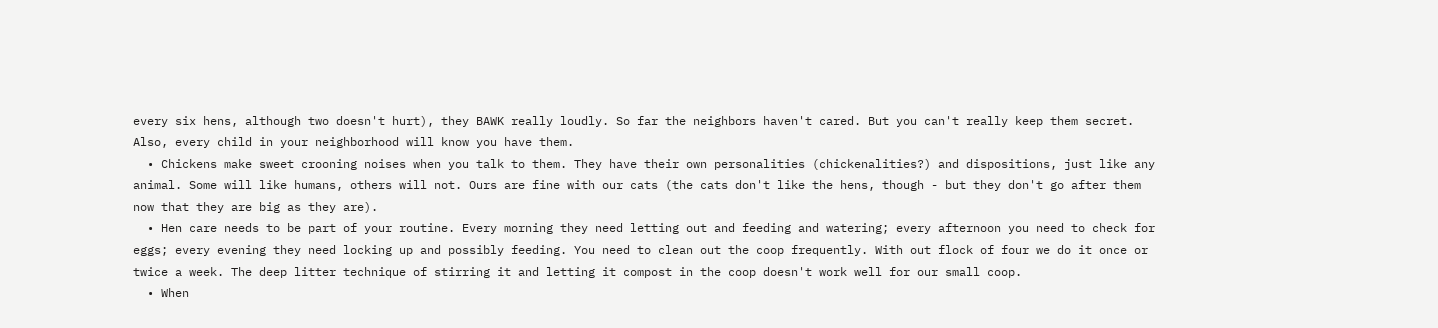every six hens, although two doesn't hurt), they BAWK really loudly. So far the neighbors haven't cared. But you can't really keep them secret. Also, every child in your neighborhood will know you have them.
  • Chickens make sweet crooning noises when you talk to them. They have their own personalities (chickenalities?) and dispositions, just like any animal. Some will like humans, others will not. Ours are fine with our cats (the cats don't like the hens, though - but they don't go after them now that they are big as they are).
  • Hen care needs to be part of your routine. Every morning they need letting out and feeding and watering; every afternoon you need to check for eggs; every evening they need locking up and possibly feeding. You need to clean out the coop frequently. With out flock of four we do it once or twice a week. The deep litter technique of stirring it and letting it compost in the coop doesn't work well for our small coop.
  • When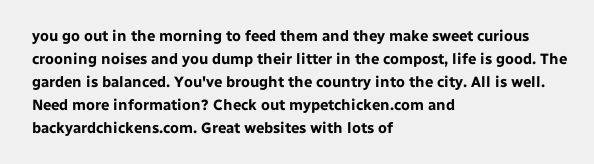you go out in the morning to feed them and they make sweet curious crooning noises and you dump their litter in the compost, life is good. The garden is balanced. You've brought the country into the city. All is well.
Need more information? Check out mypetchicken.com and backyardchickens.com. Great websites with lots of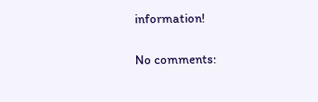information!

No comments: